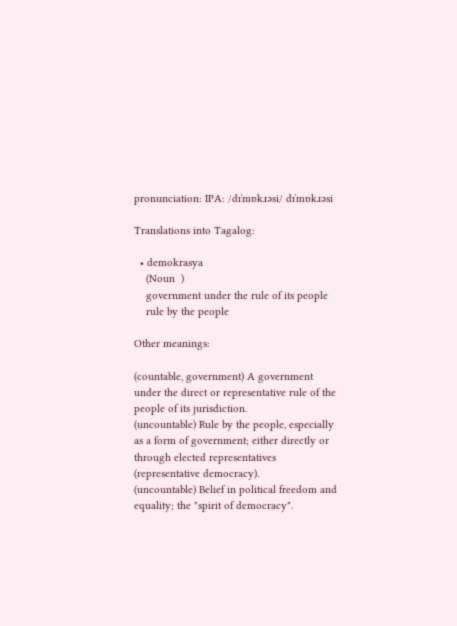pronunciation: IPA: /dɪˈmɒkɹəsi/ dɪˈmɒkɹəsi

Translations into Tagalog:

  • demokrasya
    (Noun  )
    government under the rule of its people
    rule by the people

Other meanings:

(countable, government) A government under the direct or representative rule of the people of its jurisdiction.
(uncountable) Rule by the people, especially as a form of government; either directly or through elected representatives (representative democracy).
(uncountable) Belief in political freedom and equality; the "spirit of democracy".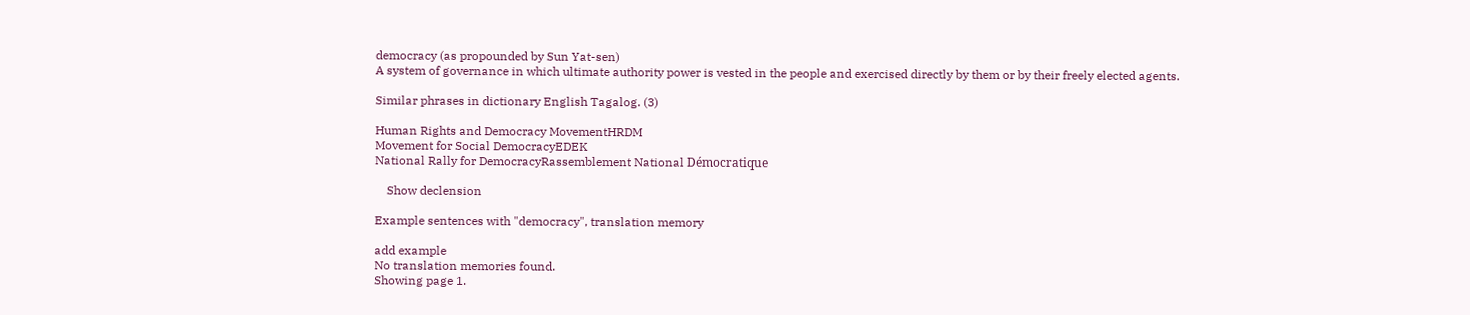democracy (as propounded by Sun Yat-sen)
A system of governance in which ultimate authority power is vested in the people and exercised directly by them or by their freely elected agents.

Similar phrases in dictionary English Tagalog. (3)

Human Rights and Democracy MovementHRDM
Movement for Social DemocracyEDEK
National Rally for DemocracyRassemblement National Démocratique

    Show declension

Example sentences with "democracy", translation memory

add example
No translation memories found.
Showing page 1.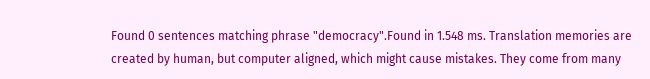Found 0 sentences matching phrase "democracy".Found in 1.548 ms. Translation memories are created by human, but computer aligned, which might cause mistakes. They come from many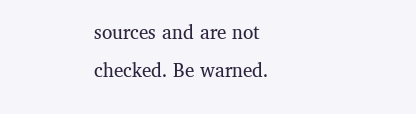sources and are not checked. Be warned.